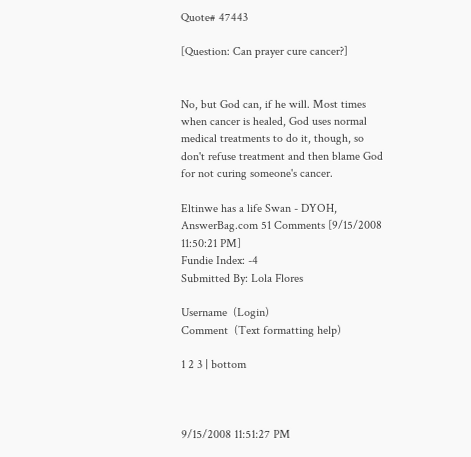Quote# 47443

[Question: Can prayer cure cancer?]


No, but God can, if he will. Most times when cancer is healed, God uses normal medical treatments to do it, though, so don't refuse treatment and then blame God for not curing someone's cancer.

Eltinwe has a life Swan - DYOH, AnswerBag.com 51 Comments [9/15/2008 11:50:21 PM]
Fundie Index: -4
Submitted By: Lola Flores

Username  (Login)
Comment  (Text formatting help)

1 2 3 | bottom



9/15/2008 11:51:27 PM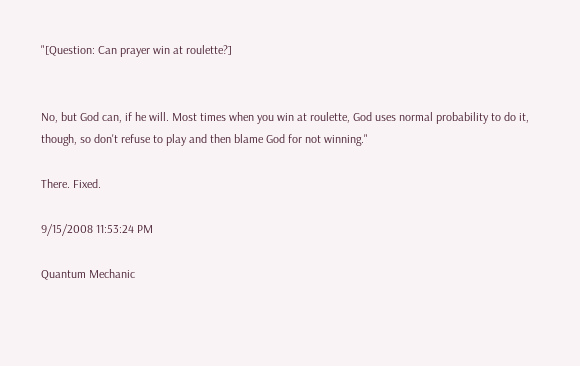"[Question: Can prayer win at roulette?]


No, but God can, if he will. Most times when you win at roulette, God uses normal probability to do it, though, so don't refuse to play and then blame God for not winning."

There. Fixed.

9/15/2008 11:53:24 PM

Quantum Mechanic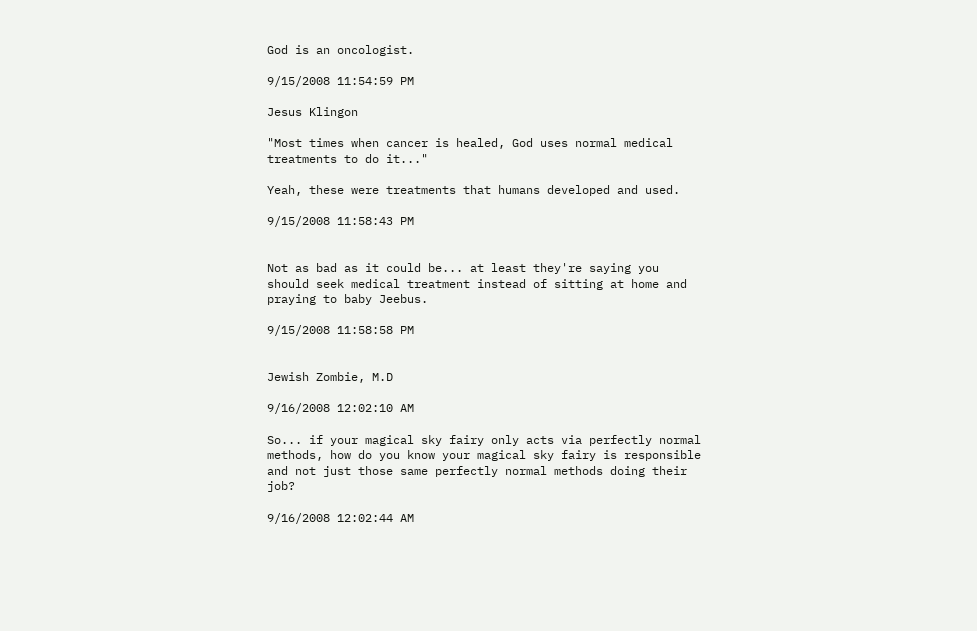God is an oncologist.

9/15/2008 11:54:59 PM

Jesus Klingon

"Most times when cancer is healed, God uses normal medical treatments to do it..."

Yeah, these were treatments that humans developed and used.

9/15/2008 11:58:43 PM


Not as bad as it could be... at least they're saying you should seek medical treatment instead of sitting at home and praying to baby Jeebus.

9/15/2008 11:58:58 PM


Jewish Zombie, M.D

9/16/2008 12:02:10 AM

So... if your magical sky fairy only acts via perfectly normal methods, how do you know your magical sky fairy is responsible and not just those same perfectly normal methods doing their job?

9/16/2008 12:02:44 AM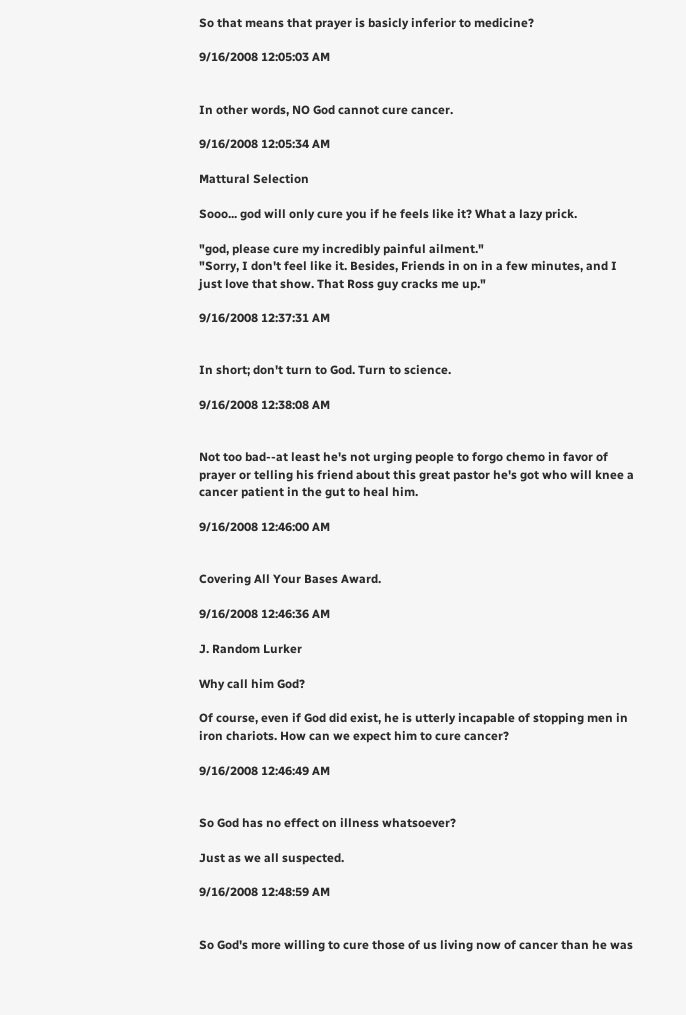So that means that prayer is basicly inferior to medicine?

9/16/2008 12:05:03 AM


In other words, NO God cannot cure cancer.

9/16/2008 12:05:34 AM

Mattural Selection

Sooo... god will only cure you if he feels like it? What a lazy prick.

"god, please cure my incredibly painful ailment."
"Sorry, I don't feel like it. Besides, Friends in on in a few minutes, and I just love that show. That Ross guy cracks me up."

9/16/2008 12:37:31 AM


In short; don't turn to God. Turn to science.

9/16/2008 12:38:08 AM


Not too bad--at least he's not urging people to forgo chemo in favor of prayer or telling his friend about this great pastor he's got who will knee a cancer patient in the gut to heal him.

9/16/2008 12:46:00 AM


Covering All Your Bases Award.

9/16/2008 12:46:36 AM

J. Random Lurker

Why call him God?

Of course, even if God did exist, he is utterly incapable of stopping men in iron chariots. How can we expect him to cure cancer?

9/16/2008 12:46:49 AM


So God has no effect on illness whatsoever?

Just as we all suspected.

9/16/2008 12:48:59 AM


So God's more willing to cure those of us living now of cancer than he was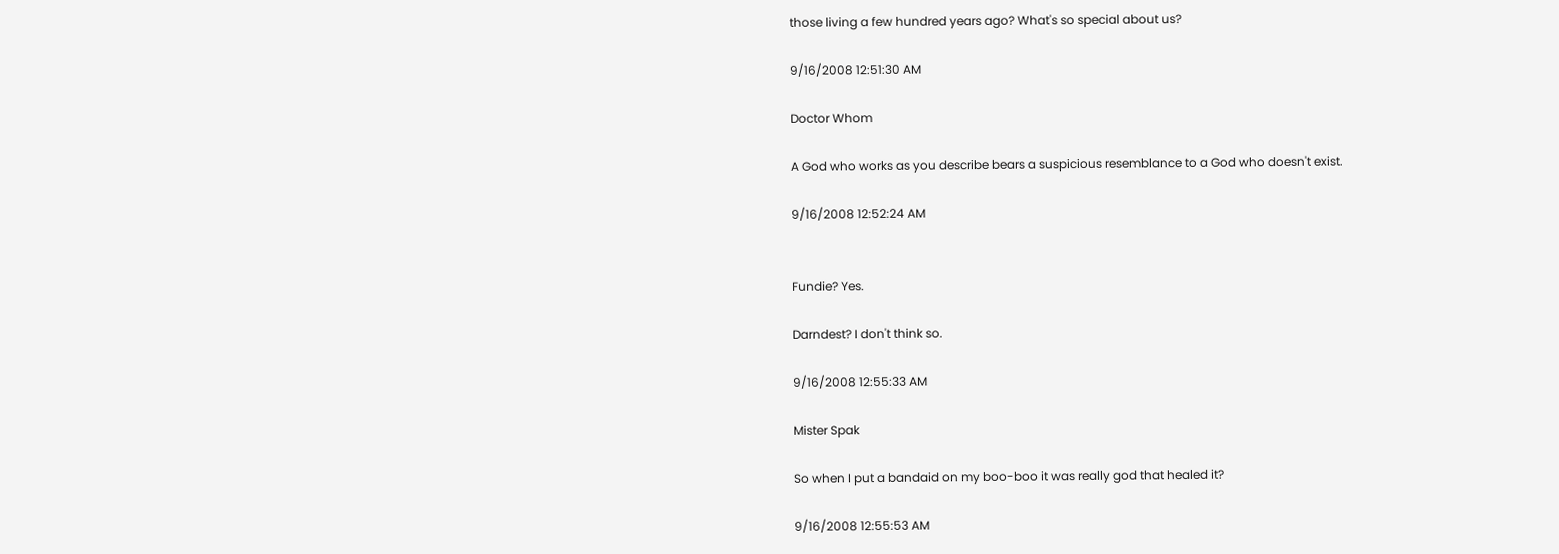those living a few hundred years ago? What's so special about us?

9/16/2008 12:51:30 AM

Doctor Whom

A God who works as you describe bears a suspicious resemblance to a God who doesn't exist.

9/16/2008 12:52:24 AM


Fundie? Yes.

Darndest? I don't think so.

9/16/2008 12:55:33 AM

Mister Spak

So when I put a bandaid on my boo-boo it was really god that healed it?

9/16/2008 12:55:53 AM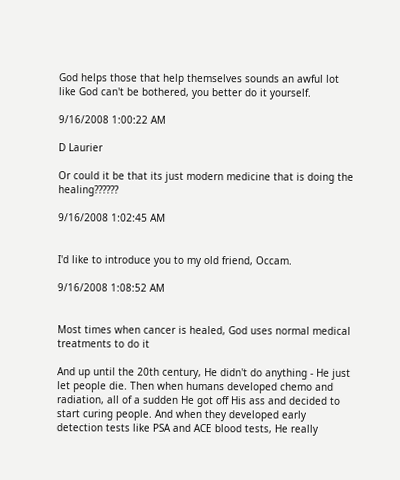God helps those that help themselves sounds an awful lot like God can't be bothered, you better do it yourself.

9/16/2008 1:00:22 AM

D Laurier

Or could it be that its just modern medicine that is doing the healing??????

9/16/2008 1:02:45 AM


I'd like to introduce you to my old friend, Occam.

9/16/2008 1:08:52 AM


Most times when cancer is healed, God uses normal medical treatments to do it

And up until the 20th century, He didn't do anything - He just let people die. Then when humans developed chemo and radiation, all of a sudden He got off His ass and decided to start curing people. And when they developed early detection tests like PSA and ACE blood tests, He really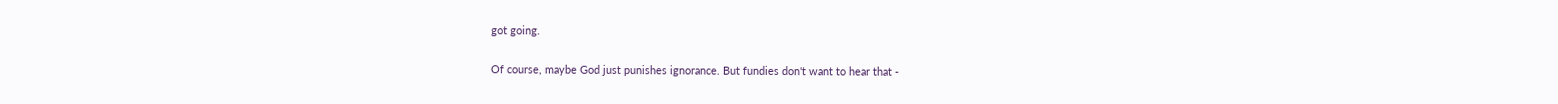got going.

Of course, maybe God just punishes ignorance. But fundies don't want to hear that -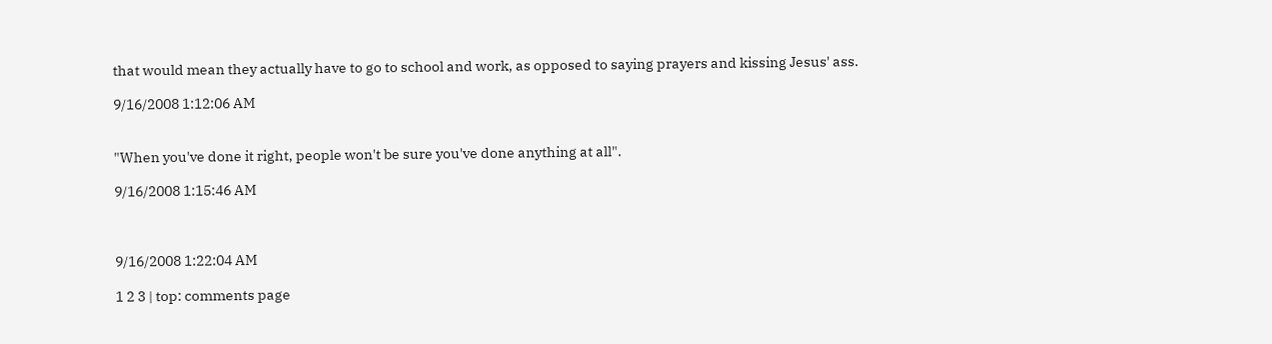that would mean they actually have to go to school and work, as opposed to saying prayers and kissing Jesus' ass.

9/16/2008 1:12:06 AM


"When you've done it right, people won't be sure you've done anything at all".

9/16/2008 1:15:46 AM



9/16/2008 1:22:04 AM

1 2 3 | top: comments page